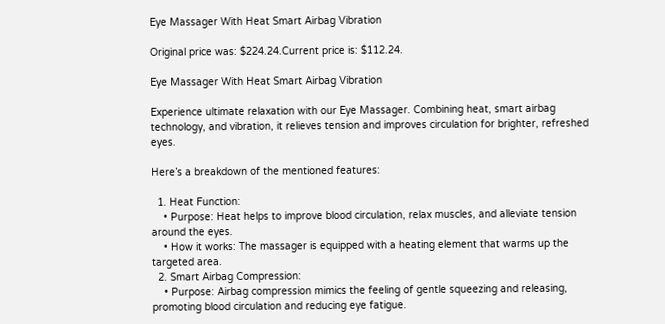Eye Massager With Heat Smart Airbag Vibration

Original price was: $224.24.Current price is: $112.24.

Eye Massager With Heat Smart Airbag Vibration

Experience ultimate relaxation with our Eye Massager. Combining heat, smart airbag technology, and vibration, it relieves tension and improves circulation for brighter, refreshed eyes.

Here’s a breakdown of the mentioned features:

  1. Heat Function:
    • Purpose: Heat helps to improve blood circulation, relax muscles, and alleviate tension around the eyes.
    • How it works: The massager is equipped with a heating element that warms up the targeted area.
  2. Smart Airbag Compression:
    • Purpose: Airbag compression mimics the feeling of gentle squeezing and releasing, promoting blood circulation and reducing eye fatigue.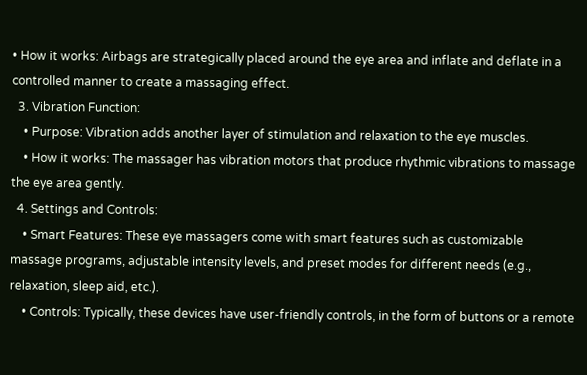• How it works: Airbags are strategically placed around the eye area and inflate and deflate in a controlled manner to create a massaging effect.
  3. Vibration Function:
    • Purpose: Vibration adds another layer of stimulation and relaxation to the eye muscles.
    • How it works: The massager has vibration motors that produce rhythmic vibrations to massage the eye area gently.
  4. Settings and Controls:
    • Smart Features: These eye massagers come with smart features such as customizable massage programs, adjustable intensity levels, and preset modes for different needs (e.g., relaxation, sleep aid, etc.).
    • Controls: Typically, these devices have user-friendly controls, in the form of buttons or a remote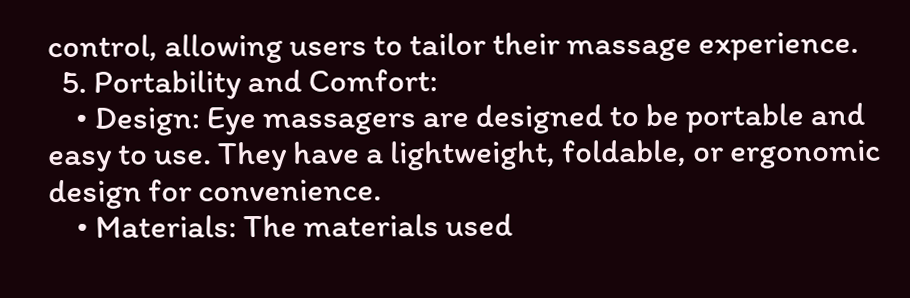control, allowing users to tailor their massage experience.
  5. Portability and Comfort:
    • Design: Eye massagers are designed to be portable and easy to use. They have a lightweight, foldable, or ergonomic design for convenience.
    • Materials: The materials used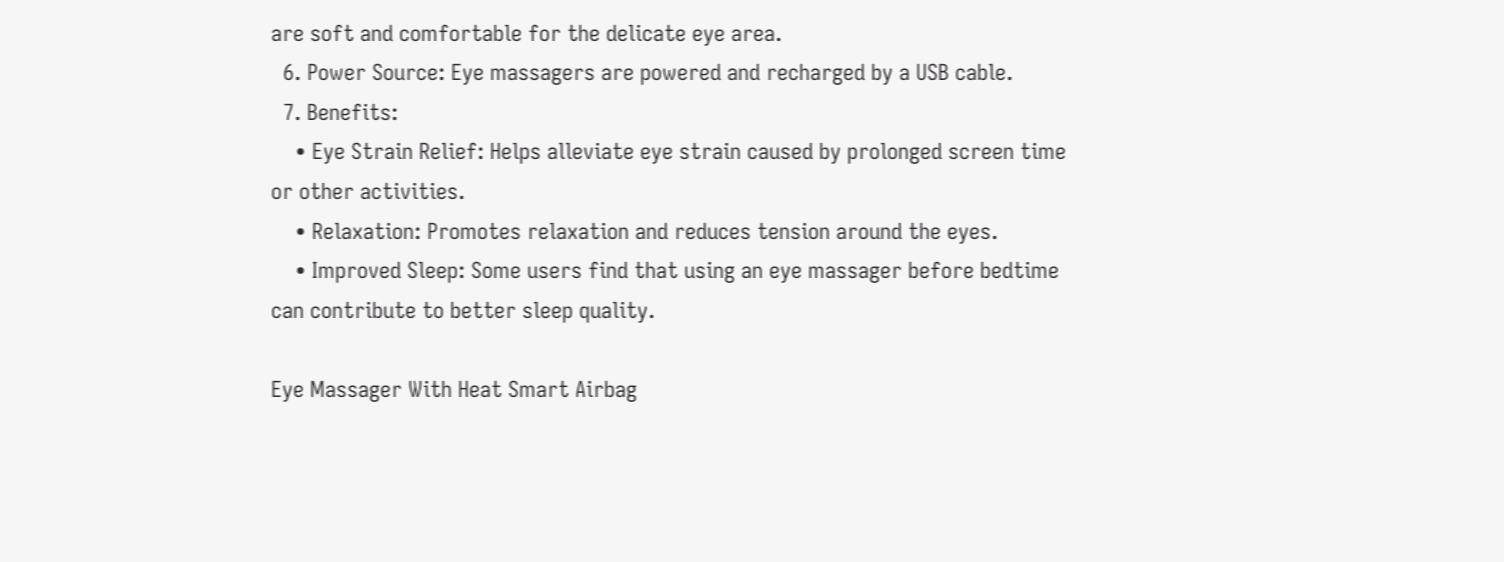are soft and comfortable for the delicate eye area.
  6. Power Source: Eye massagers are powered and recharged by a USB cable.
  7. Benefits:
    • Eye Strain Relief: Helps alleviate eye strain caused by prolonged screen time or other activities.
    • Relaxation: Promotes relaxation and reduces tension around the eyes.
    • Improved Sleep: Some users find that using an eye massager before bedtime can contribute to better sleep quality.

Eye Massager With Heat Smart Airbag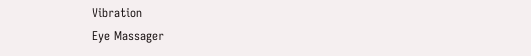Vibration
Eye Massager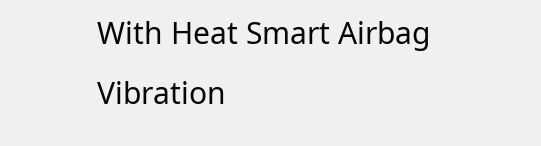With Heat Smart Airbag Vibration